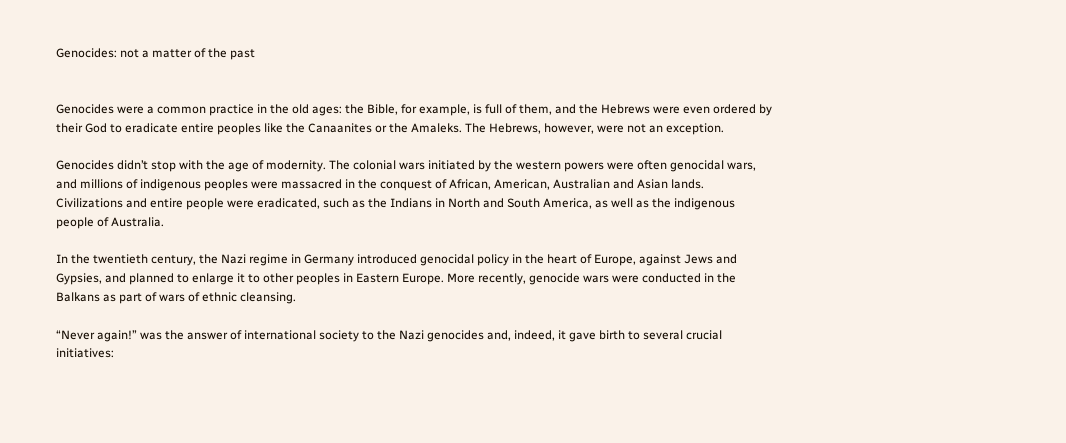Genocides: not a matter of the past


Genocides were a common practice in the old ages: the Bible, for example, is full of them, and the Hebrews were even ordered by their God to eradicate entire peoples like the Canaanites or the Amaleks. The Hebrews, however, were not an exception.

Genocides didn’t stop with the age of modernity. The colonial wars initiated by the western powers were often genocidal wars, and millions of indigenous peoples were massacred in the conquest of African, American, Australian and Asian lands. Civilizations and entire people were eradicated, such as the Indians in North and South America, as well as the indigenous people of Australia.

In the twentieth century, the Nazi regime in Germany introduced genocidal policy in the heart of Europe, against Jews and Gypsies, and planned to enlarge it to other peoples in Eastern Europe. More recently, genocide wars were conducted in the Balkans as part of wars of ethnic cleansing.

“Never again!” was the answer of international society to the Nazi genocides and, indeed, it gave birth to several crucial initiatives: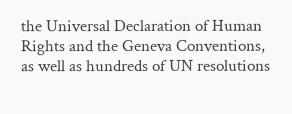the Universal Declaration of Human Rights and the Geneva Conventions, as well as hundreds of UN resolutions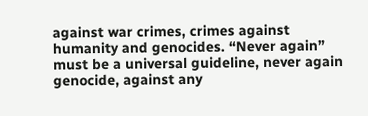against war crimes, crimes against humanity and genocides. “Never again” must be a universal guideline, never again genocide, against any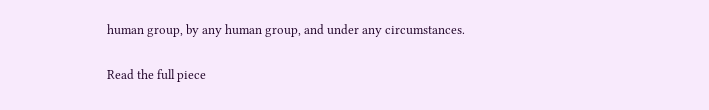human group, by any human group, and under any circumstances.

Read the full piece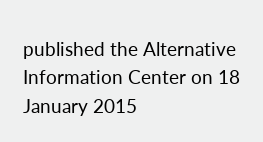published the Alternative Information Center on 18 January 2015